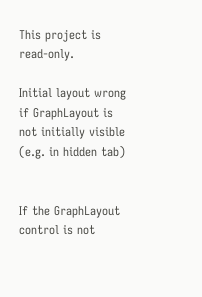This project is read-only.

Initial layout wrong if GraphLayout is not initially visible (e.g. in hidden tab)


If the GraphLayout control is not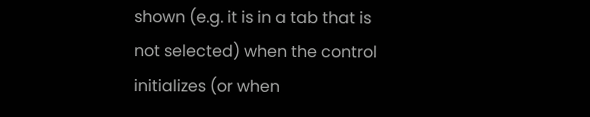shown (e.g. it is in a tab that is not selected) when the control initializes (or when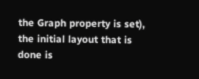the Graph property is set), the initial layout that is done is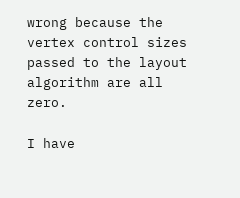wrong because the vertex control sizes passed to the layout algorithm are all zero.

I have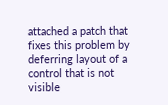attached a patch that fixes this problem by deferring layout of a control that is not visible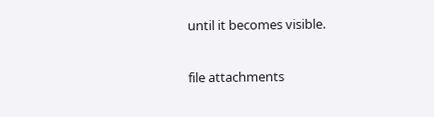until it becomes visible.

file attachments